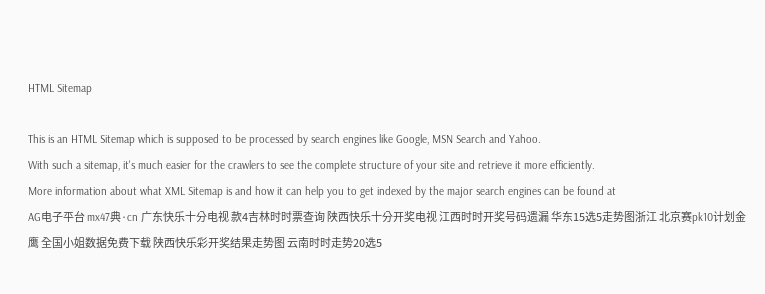HTML Sitemap

This is an HTML Sitemap which is supposed to be processed by search engines like Google, MSN Search and Yahoo.
With such a sitemap, it's much easier for the crawlers to see the complete structure of your site and retrieve it more efficiently.
More information about what XML Sitemap is and how it can help you to get indexed by the major search engines can be found at
AG电子平台 mx47典·cn 广东快乐十分电视 款4吉林时时票查询 陕西快乐十分开奖电视 江西时时开奖号码遗漏 华东15选5走势图浙江 北京赛pk10计划金鹰 全国小姐数据免费下载 陕西快乐彩开奖结果走势图 云南时时走势20选5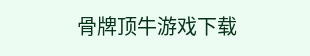骨牌顶牛游戏下载